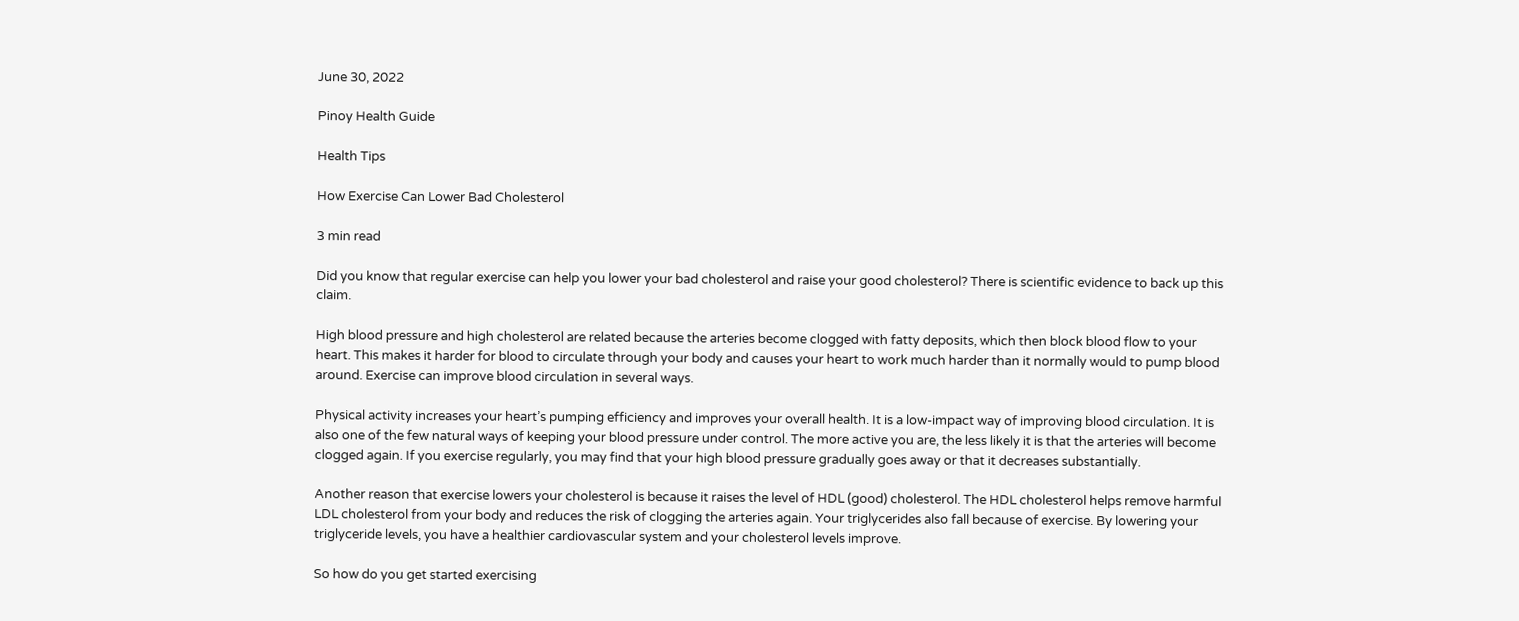June 30, 2022

Pinoy Health Guide

Health Tips

How Exercise Can Lower Bad Cholesterol

3 min read

Did you know that regular exercise can help you lower your bad cholesterol and raise your good cholesterol? There is scientific evidence to back up this claim.

High blood pressure and high cholesterol are related because the arteries become clogged with fatty deposits, which then block blood flow to your heart. This makes it harder for blood to circulate through your body and causes your heart to work much harder than it normally would to pump blood around. Exercise can improve blood circulation in several ways.

Physical activity increases your heart’s pumping efficiency and improves your overall health. It is a low-impact way of improving blood circulation. It is also one of the few natural ways of keeping your blood pressure under control. The more active you are, the less likely it is that the arteries will become clogged again. If you exercise regularly, you may find that your high blood pressure gradually goes away or that it decreases substantially.

Another reason that exercise lowers your cholesterol is because it raises the level of HDL (good) cholesterol. The HDL cholesterol helps remove harmful LDL cholesterol from your body and reduces the risk of clogging the arteries again. Your triglycerides also fall because of exercise. By lowering your triglyceride levels, you have a healthier cardiovascular system and your cholesterol levels improve.

So how do you get started exercising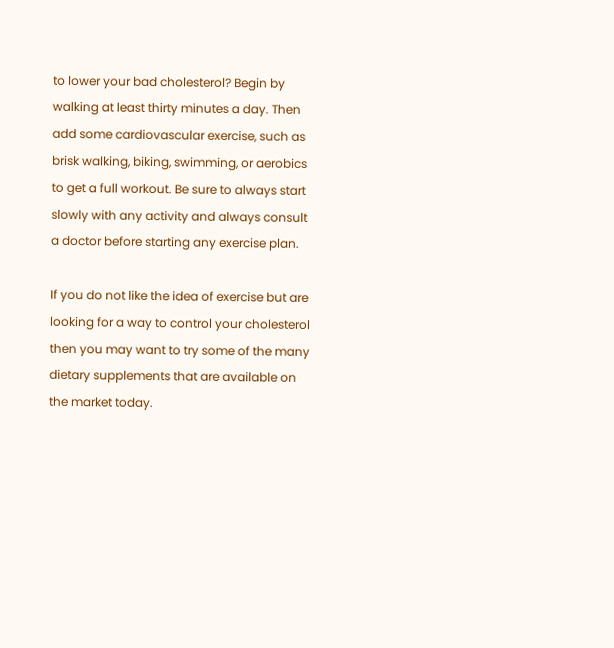to lower your bad cholesterol? Begin by walking at least thirty minutes a day. Then add some cardiovascular exercise, such as brisk walking, biking, swimming, or aerobics to get a full workout. Be sure to always start slowly with any activity and always consult a doctor before starting any exercise plan.

If you do not like the idea of exercise but are looking for a way to control your cholesterol then you may want to try some of the many dietary supplements that are available on the market today.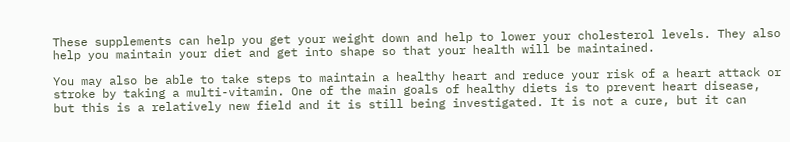These supplements can help you get your weight down and help to lower your cholesterol levels. They also help you maintain your diet and get into shape so that your health will be maintained.

You may also be able to take steps to maintain a healthy heart and reduce your risk of a heart attack or stroke by taking a multi-vitamin. One of the main goals of healthy diets is to prevent heart disease, but this is a relatively new field and it is still being investigated. It is not a cure, but it can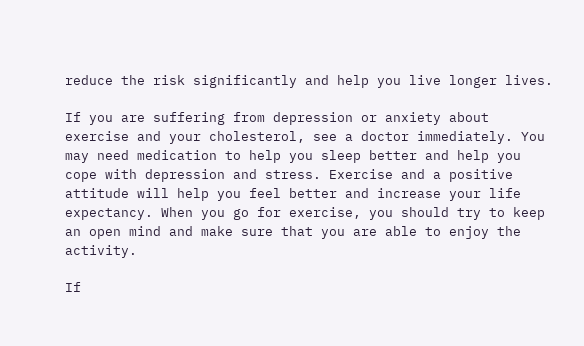reduce the risk significantly and help you live longer lives.

If you are suffering from depression or anxiety about exercise and your cholesterol, see a doctor immediately. You may need medication to help you sleep better and help you cope with depression and stress. Exercise and a positive attitude will help you feel better and increase your life expectancy. When you go for exercise, you should try to keep an open mind and make sure that you are able to enjoy the activity.

If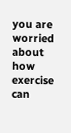you are worried about how exercise can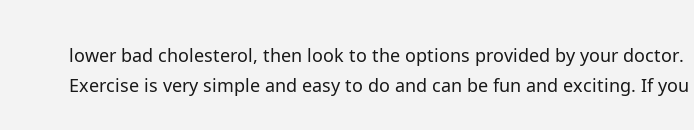lower bad cholesterol, then look to the options provided by your doctor. Exercise is very simple and easy to do and can be fun and exciting. If you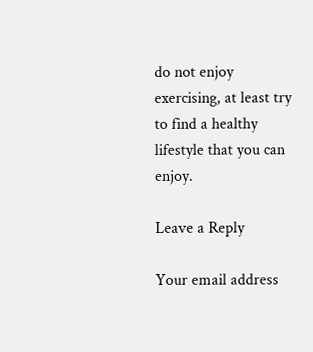do not enjoy exercising, at least try to find a healthy lifestyle that you can enjoy.

Leave a Reply

Your email address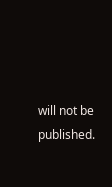will not be published.